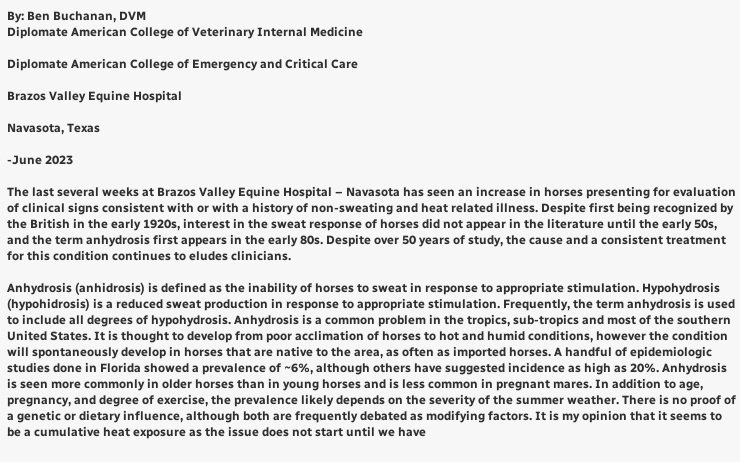By: Ben Buchanan, DVM
Diplomate American College of Veterinary Internal Medicine

Diplomate American College of Emergency and Critical Care

Brazos Valley Equine Hospital

Navasota, Texas

-June 2023

The last several weeks at Brazos Valley Equine Hospital – Navasota has seen an increase in horses presenting for evaluation of clinical signs consistent with or with a history of non-sweating and heat related illness. Despite first being recognized by the British in the early 1920s, interest in the sweat response of horses did not appear in the literature until the early 50s, and the term anhydrosis first appears in the early 80s. Despite over 50 years of study, the cause and a consistent treatment for this condition continues to eludes clinicians.

Anhydrosis (anhidrosis) is defined as the inability of horses to sweat in response to appropriate stimulation. Hypohydrosis (hypohidrosis) is a reduced sweat production in response to appropriate stimulation. Frequently, the term anhydrosis is used to include all degrees of hypohydrosis. Anhydrosis is a common problem in the tropics, sub-tropics and most of the southern United States. It is thought to develop from poor acclimation of horses to hot and humid conditions, however the condition will spontaneously develop in horses that are native to the area, as often as imported horses. A handful of epidemiologic studies done in Florida showed a prevalence of ~6%, although others have suggested incidence as high as 20%. Anhydrosis is seen more commonly in older horses than in young horses and is less common in pregnant mares. In addition to age, pregnancy, and degree of exercise, the prevalence likely depends on the severity of the summer weather. There is no proof of a genetic or dietary influence, although both are frequently debated as modifying factors. It is my opinion that it seems to be a cumulative heat exposure as the issue does not start until we have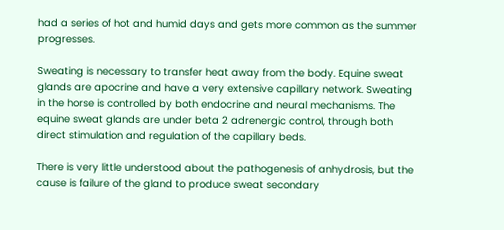had a series of hot and humid days and gets more common as the summer progresses.

Sweating is necessary to transfer heat away from the body. Equine sweat glands are apocrine and have a very extensive capillary network. Sweating in the horse is controlled by both endocrine and neural mechanisms. The equine sweat glands are under beta 2 adrenergic control, through both direct stimulation and regulation of the capillary beds.

There is very little understood about the pathogenesis of anhydrosis, but the cause is failure of the gland to produce sweat secondary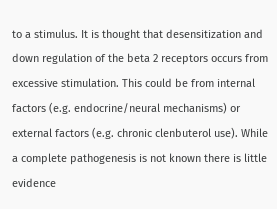to a stimulus. It is thought that desensitization and down regulation of the beta 2 receptors occurs from excessive stimulation. This could be from internal factors (e.g. endocrine/neural mechanisms) or external factors (e.g. chronic clenbuterol use). While a complete pathogenesis is not known there is little evidence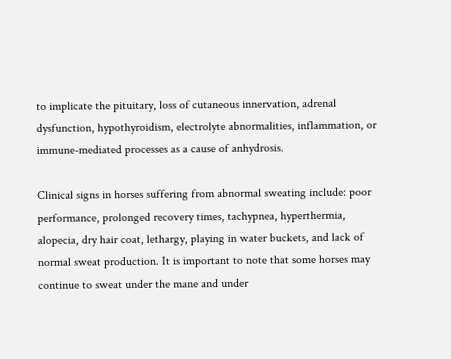to implicate the pituitary, loss of cutaneous innervation, adrenal dysfunction, hypothyroidism, electrolyte abnormalities, inflammation, or immune-mediated processes as a cause of anhydrosis.

Clinical signs in horses suffering from abnormal sweating include: poor performance, prolonged recovery times, tachypnea, hyperthermia, alopecia, dry hair coat, lethargy, playing in water buckets, and lack of normal sweat production. It is important to note that some horses may continue to sweat under the mane and under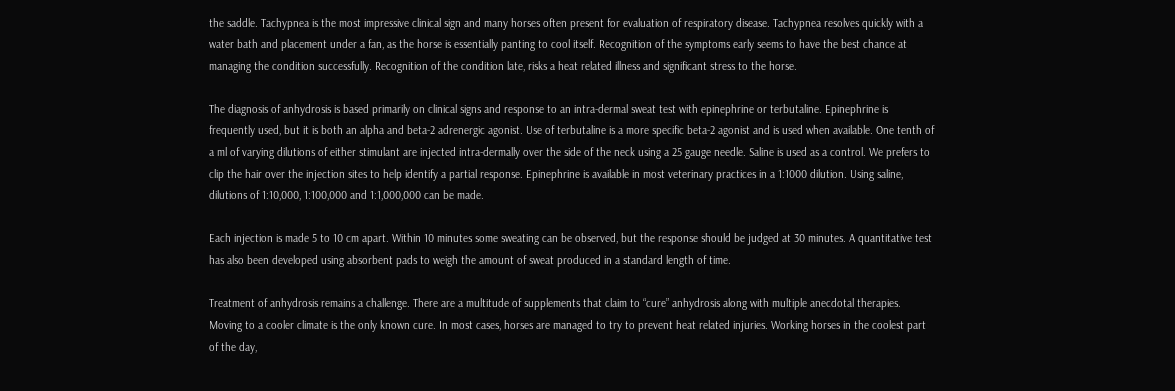the saddle. Tachypnea is the most impressive clinical sign and many horses often present for evaluation of respiratory disease. Tachypnea resolves quickly with a water bath and placement under a fan, as the horse is essentially panting to cool itself. Recognition of the symptoms early seems to have the best chance at managing the condition successfully. Recognition of the condition late, risks a heat related illness and significant stress to the horse.

The diagnosis of anhydrosis is based primarily on clinical signs and response to an intra-dermal sweat test with epinephrine or terbutaline. Epinephrine is frequently used, but it is both an alpha and beta-2 adrenergic agonist. Use of terbutaline is a more specific beta-2 agonist and is used when available. One tenth of a ml of varying dilutions of either stimulant are injected intra-dermally over the side of the neck using a 25 gauge needle. Saline is used as a control. We prefers to clip the hair over the injection sites to help identify a partial response. Epinephrine is available in most veterinary practices in a 1:1000 dilution. Using saline, dilutions of 1:10,000, 1:100,000 and 1:1,000,000 can be made.

Each injection is made 5 to 10 cm apart. Within 10 minutes some sweating can be observed, but the response should be judged at 30 minutes. A quantitative test has also been developed using absorbent pads to weigh the amount of sweat produced in a standard length of time.

Treatment of anhydrosis remains a challenge. There are a multitude of supplements that claim to “cure” anhydrosis along with multiple anecdotal therapies. Moving to a cooler climate is the only known cure. In most cases, horses are managed to try to prevent heat related injuries. Working horses in the coolest part of the day,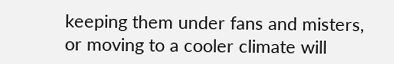keeping them under fans and misters, or moving to a cooler climate will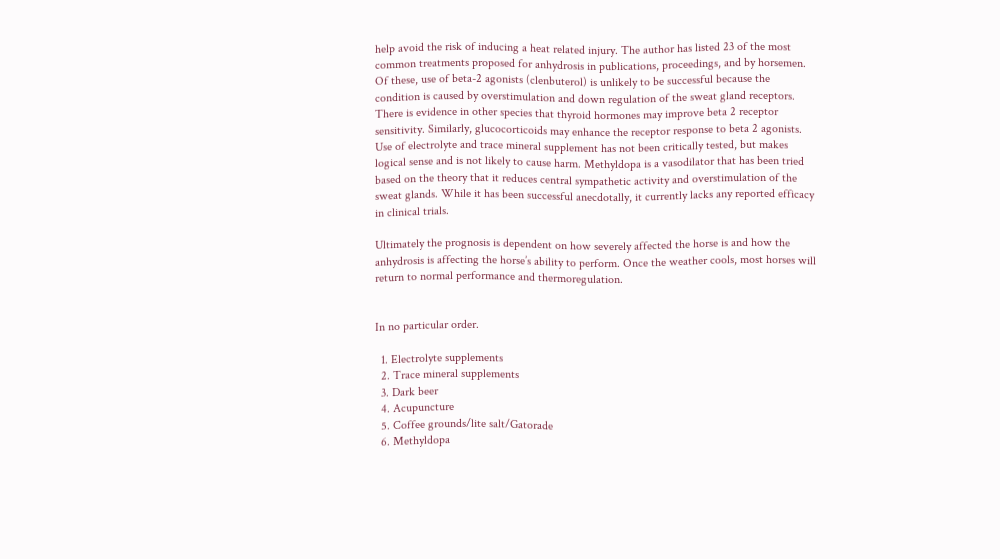help avoid the risk of inducing a heat related injury. The author has listed 23 of the most common treatments proposed for anhydrosis in publications, proceedings, and by horsemen. Of these, use of beta-2 agonists (clenbuterol) is unlikely to be successful because the condition is caused by overstimulation and down regulation of the sweat gland receptors. There is evidence in other species that thyroid hormones may improve beta 2 receptor sensitivity. Similarly, glucocorticoids may enhance the receptor response to beta 2 agonists. Use of electrolyte and trace mineral supplement has not been critically tested, but makes logical sense and is not likely to cause harm. Methyldopa is a vasodilator that has been tried based on the theory that it reduces central sympathetic activity and overstimulation of the sweat glands. While it has been successful anecdotally, it currently lacks any reported efficacy in clinical trials.

Ultimately the prognosis is dependent on how severely affected the horse is and how the anhydrosis is affecting the horse’s ability to perform. Once the weather cools, most horses will return to normal performance and thermoregulation.


In no particular order.

  1. Electrolyte supplements
  2. Trace mineral supplements
  3. Dark beer
  4. Acupuncture
  5. Coffee grounds/lite salt/Gatorade
  6. Methyldopa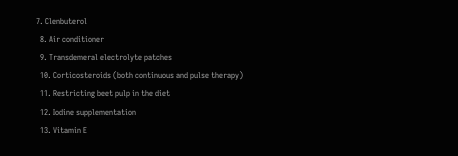7. Clenbuterol
  8. Air conditioner
  9. Transdemeral electrolyte patches
  10. Corticosteroids (both continuous and pulse therapy)
  11. Restricting beet pulp in the diet
  12. Iodine supplementation
  13. Vitamin E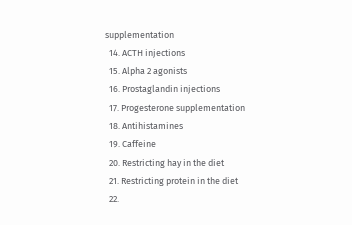supplementation
  14. ACTH injections
  15. Alpha 2 agonists
  16. Prostaglandin injections
  17. Progesterone supplementation
  18. Antihistamines
  19. Caffeine
  20. Restricting hay in the diet
  21. Restricting protein in the diet
  22.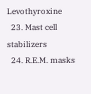Levothyroxine
  23. Mast cell stabilizers
  24. R.E.M. masks